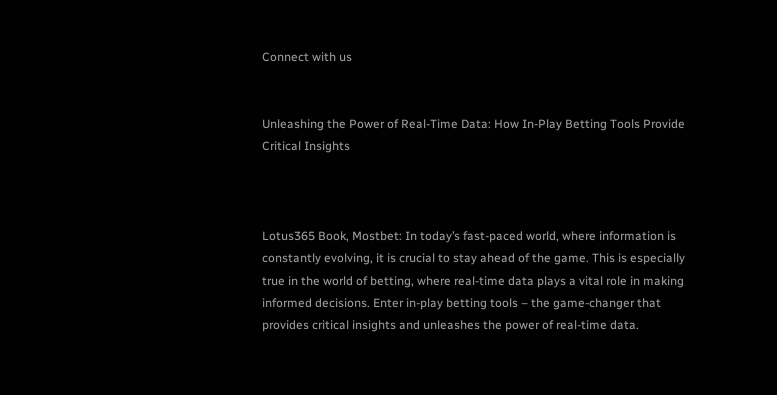Connect with us


Unleashing the Power of Real-Time Data: How In-Play Betting Tools Provide Critical Insights



Lotus365 Book, Mostbet: In today’s fast-paced world, where information is constantly evolving, it is crucial to stay ahead of the game. This is especially true in the world of betting, where real-time data plays a vital role in making informed decisions. Enter in-play betting tools – the game-changer that provides critical insights and unleashes the power of real-time data.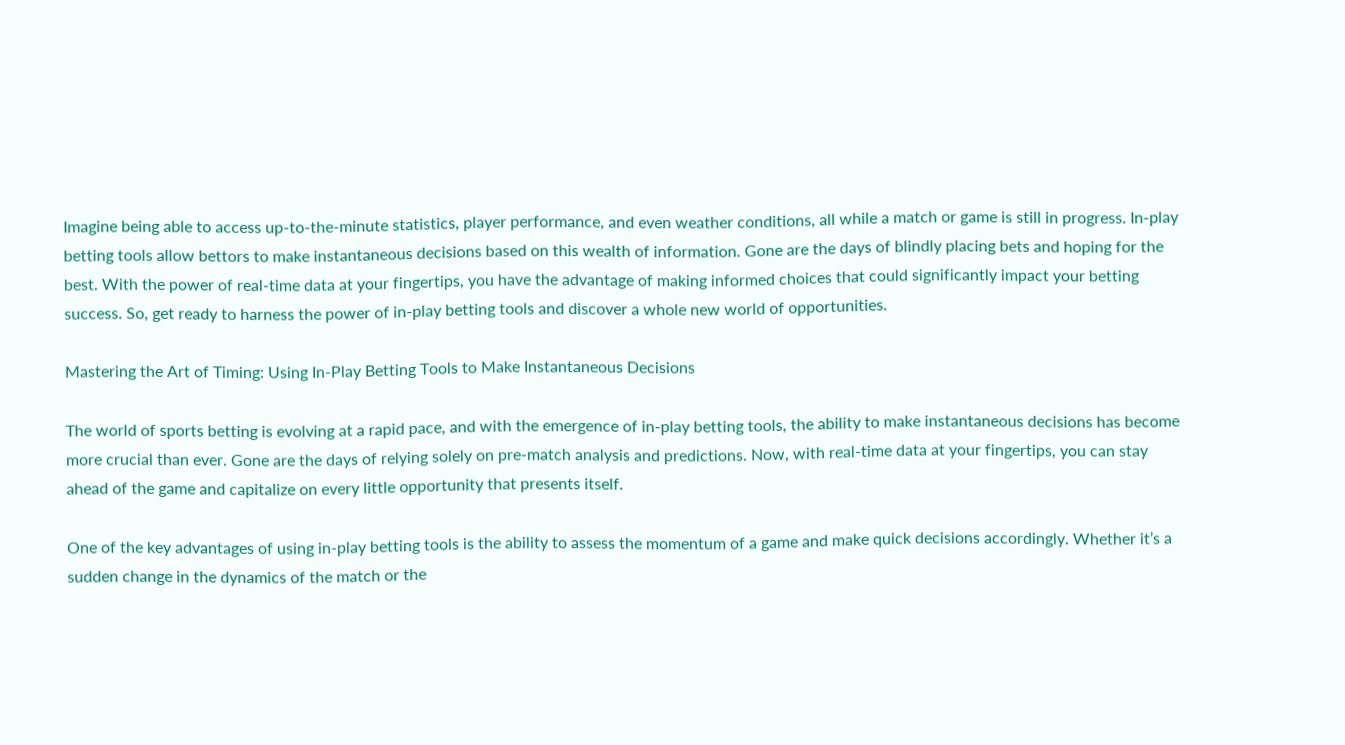Imagine being able to access up-to-the-minute statistics, player performance, and even weather conditions, all while a match or game is still in progress. In-play betting tools allow bettors to make instantaneous decisions based on this wealth of information. Gone are the days of blindly placing bets and hoping for the best. With the power of real-time data at your fingertips, you have the advantage of making informed choices that could significantly impact your betting success. So, get ready to harness the power of in-play betting tools and discover a whole new world of opportunities.

Mastering the Art of Timing: Using In-Play Betting Tools to Make Instantaneous Decisions

The world of sports betting is evolving at a rapid pace, and with the emergence of in-play betting tools, the ability to make instantaneous decisions has become more crucial than ever. Gone are the days of relying solely on pre-match analysis and predictions. Now, with real-time data at your fingertips, you can stay ahead of the game and capitalize on every little opportunity that presents itself.

One of the key advantages of using in-play betting tools is the ability to assess the momentum of a game and make quick decisions accordingly. Whether it’s a sudden change in the dynamics of the match or the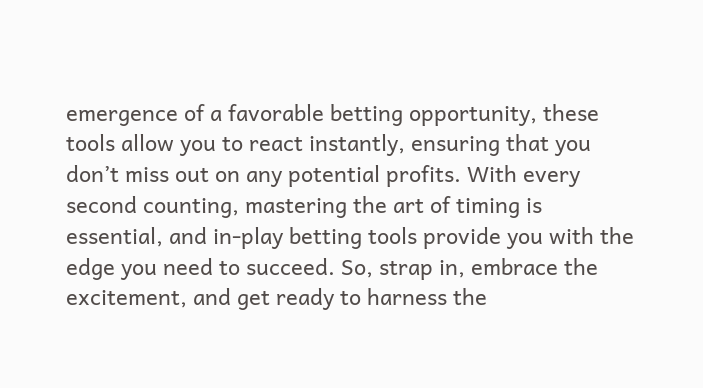emergence of a favorable betting opportunity, these tools allow you to react instantly, ensuring that you don’t miss out on any potential profits. With every second counting, mastering the art of timing is essential, and in-play betting tools provide you with the edge you need to succeed. So, strap in, embrace the excitement, and get ready to harness the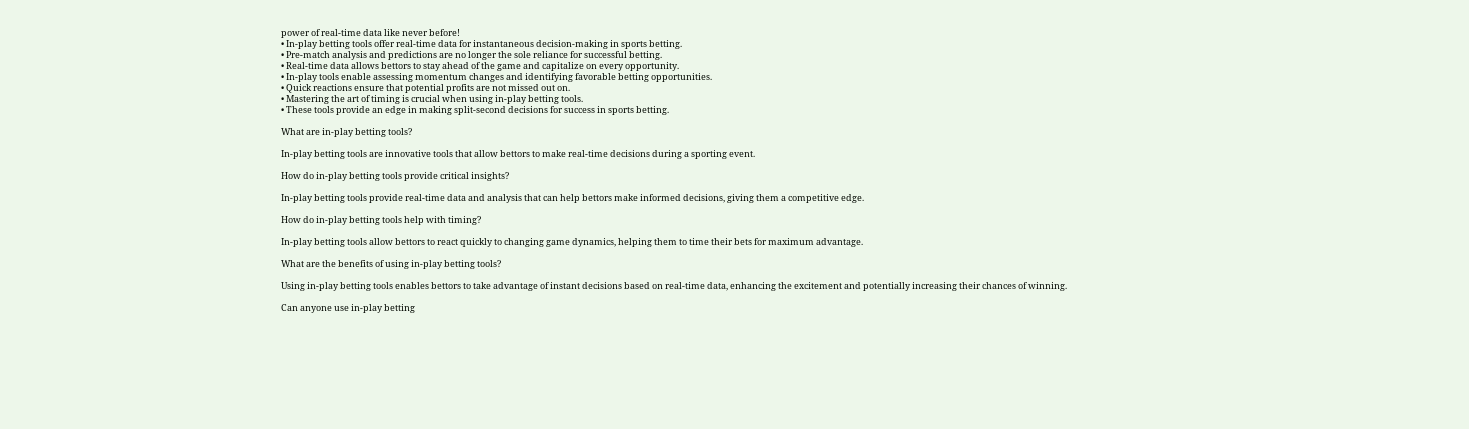power of real-time data like never before!
• In-play betting tools offer real-time data for instantaneous decision-making in sports betting.
• Pre-match analysis and predictions are no longer the sole reliance for successful betting.
• Real-time data allows bettors to stay ahead of the game and capitalize on every opportunity.
• In-play tools enable assessing momentum changes and identifying favorable betting opportunities.
• Quick reactions ensure that potential profits are not missed out on.
• Mastering the art of timing is crucial when using in-play betting tools.
• These tools provide an edge in making split-second decisions for success in sports betting.

What are in-play betting tools?

In-play betting tools are innovative tools that allow bettors to make real-time decisions during a sporting event.

How do in-play betting tools provide critical insights?

In-play betting tools provide real-time data and analysis that can help bettors make informed decisions, giving them a competitive edge.

How do in-play betting tools help with timing?

In-play betting tools allow bettors to react quickly to changing game dynamics, helping them to time their bets for maximum advantage.

What are the benefits of using in-play betting tools?

Using in-play betting tools enables bettors to take advantage of instant decisions based on real-time data, enhancing the excitement and potentially increasing their chances of winning.

Can anyone use in-play betting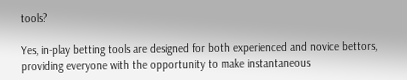tools?

Yes, in-play betting tools are designed for both experienced and novice bettors, providing everyone with the opportunity to make instantaneous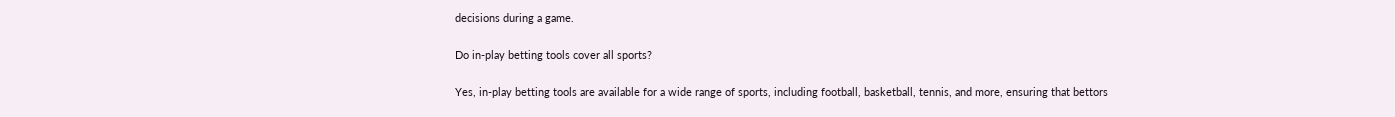decisions during a game.

Do in-play betting tools cover all sports?

Yes, in-play betting tools are available for a wide range of sports, including football, basketball, tennis, and more, ensuring that bettors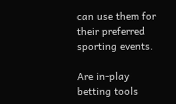can use them for their preferred sporting events.

Are in-play betting tools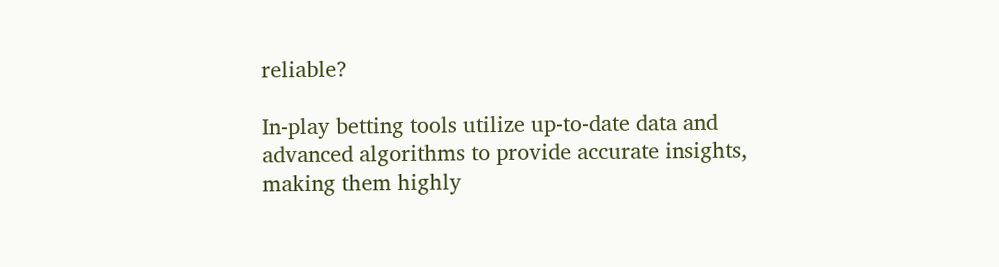reliable?

In-play betting tools utilize up-to-date data and advanced algorithms to provide accurate insights, making them highly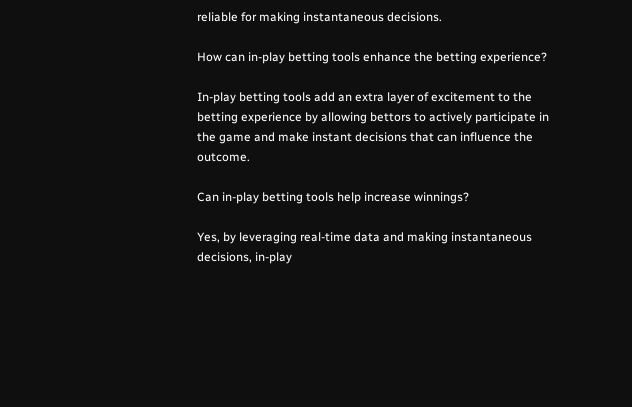reliable for making instantaneous decisions.

How can in-play betting tools enhance the betting experience?

In-play betting tools add an extra layer of excitement to the betting experience by allowing bettors to actively participate in the game and make instant decisions that can influence the outcome.

Can in-play betting tools help increase winnings?

Yes, by leveraging real-time data and making instantaneous decisions, in-play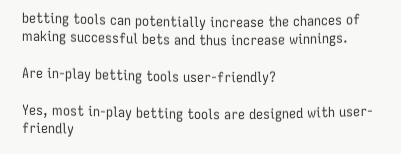betting tools can potentially increase the chances of making successful bets and thus increase winnings.

Are in-play betting tools user-friendly?

Yes, most in-play betting tools are designed with user-friendly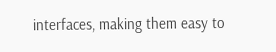interfaces, making them easy to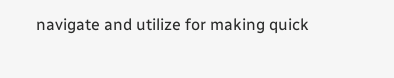navigate and utilize for making quick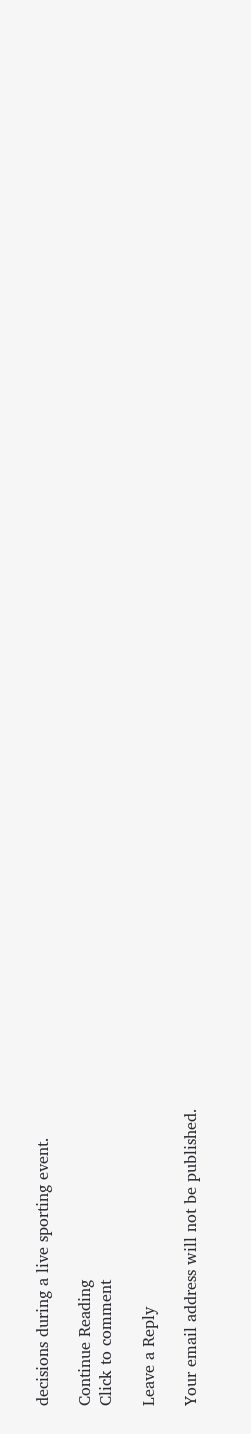decisions during a live sporting event.

Continue Reading
Click to comment

Leave a Reply

Your email address will not be published.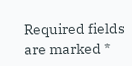Required fields are marked *